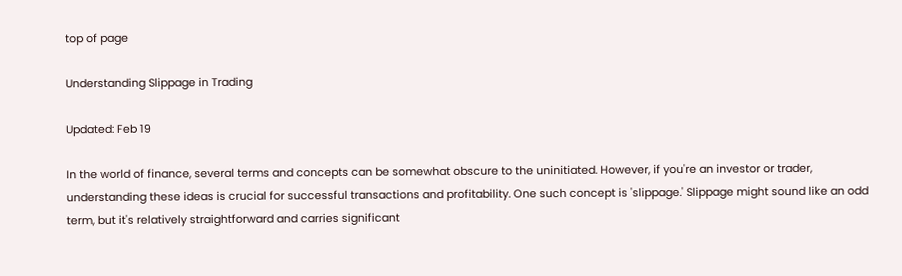top of page

Understanding Slippage in Trading

Updated: Feb 19

In the world of finance, several terms and concepts can be somewhat obscure to the uninitiated. However, if you're an investor or trader, understanding these ideas is crucial for successful transactions and profitability. One such concept is 'slippage.' Slippage might sound like an odd term, but it's relatively straightforward and carries significant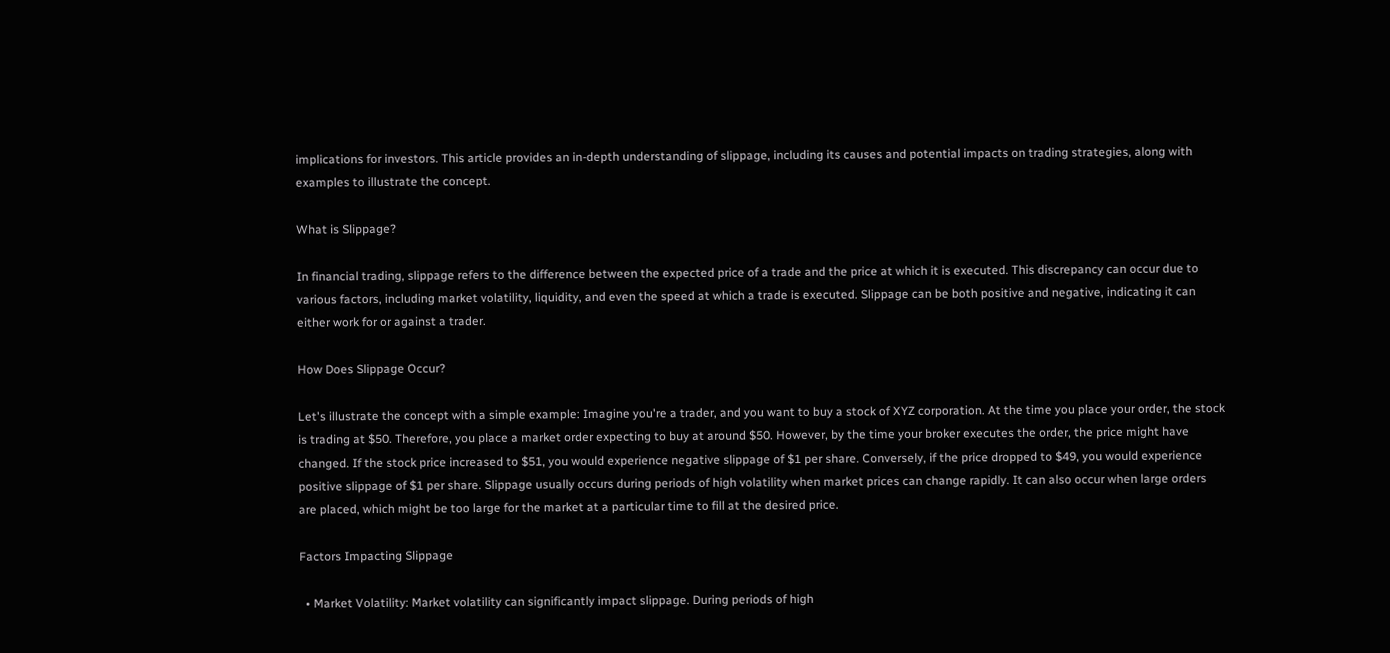implications for investors. This article provides an in-depth understanding of slippage, including its causes and potential impacts on trading strategies, along with examples to illustrate the concept.

What is Slippage?

In financial trading, slippage refers to the difference between the expected price of a trade and the price at which it is executed. This discrepancy can occur due to various factors, including market volatility, liquidity, and even the speed at which a trade is executed. Slippage can be both positive and negative, indicating it can either work for or against a trader.

How Does Slippage Occur?

Let's illustrate the concept with a simple example: Imagine you're a trader, and you want to buy a stock of XYZ corporation. At the time you place your order, the stock is trading at $50. Therefore, you place a market order expecting to buy at around $50. However, by the time your broker executes the order, the price might have changed. If the stock price increased to $51, you would experience negative slippage of $1 per share. Conversely, if the price dropped to $49, you would experience positive slippage of $1 per share. Slippage usually occurs during periods of high volatility when market prices can change rapidly. It can also occur when large orders are placed, which might be too large for the market at a particular time to fill at the desired price.

Factors Impacting Slippage

  • Market Volatility: Market volatility can significantly impact slippage. During periods of high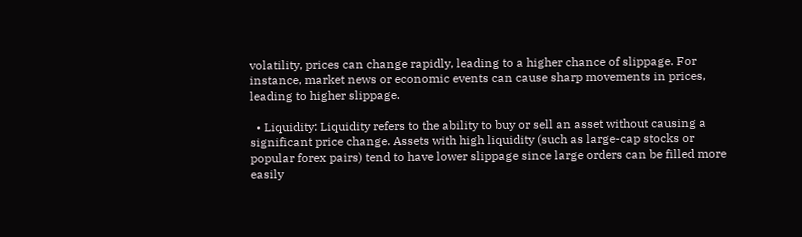volatility, prices can change rapidly, leading to a higher chance of slippage. For instance, market news or economic events can cause sharp movements in prices, leading to higher slippage.

  • Liquidity: Liquidity refers to the ability to buy or sell an asset without causing a significant price change. Assets with high liquidity (such as large-cap stocks or popular forex pairs) tend to have lower slippage since large orders can be filled more easily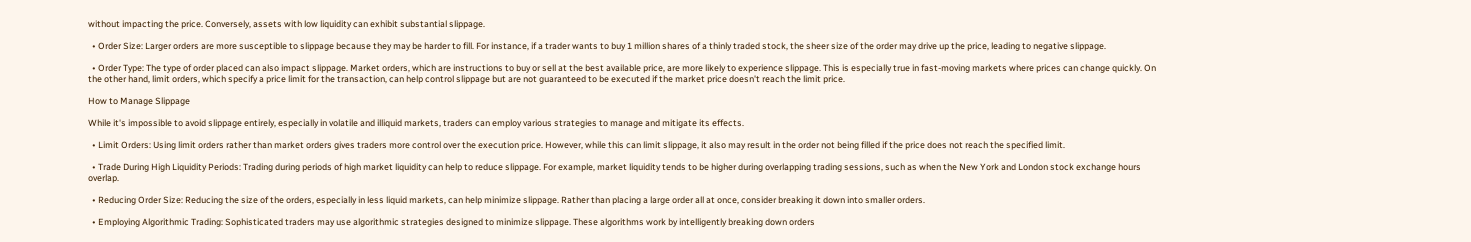without impacting the price. Conversely, assets with low liquidity can exhibit substantial slippage.

  • Order Size: Larger orders are more susceptible to slippage because they may be harder to fill. For instance, if a trader wants to buy 1 million shares of a thinly traded stock, the sheer size of the order may drive up the price, leading to negative slippage.

  • Order Type: The type of order placed can also impact slippage. Market orders, which are instructions to buy or sell at the best available price, are more likely to experience slippage. This is especially true in fast-moving markets where prices can change quickly. On the other hand, limit orders, which specify a price limit for the transaction, can help control slippage but are not guaranteed to be executed if the market price doesn't reach the limit price.

How to Manage Slippage

While it's impossible to avoid slippage entirely, especially in volatile and illiquid markets, traders can employ various strategies to manage and mitigate its effects.

  • Limit Orders: Using limit orders rather than market orders gives traders more control over the execution price. However, while this can limit slippage, it also may result in the order not being filled if the price does not reach the specified limit.

  • Trade During High Liquidity Periods: Trading during periods of high market liquidity can help to reduce slippage. For example, market liquidity tends to be higher during overlapping trading sessions, such as when the New York and London stock exchange hours overlap.

  • Reducing Order Size: Reducing the size of the orders, especially in less liquid markets, can help minimize slippage. Rather than placing a large order all at once, consider breaking it down into smaller orders.

  • Employing Algorithmic Trading: Sophisticated traders may use algorithmic strategies designed to minimize slippage. These algorithms work by intelligently breaking down orders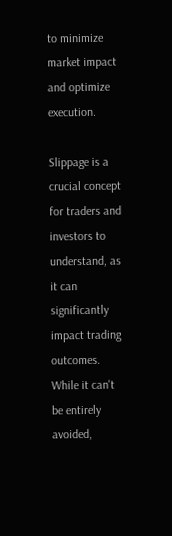to minimize market impact and optimize execution.

Slippage is a crucial concept for traders and investors to understand, as it can significantly impact trading outcomes. While it can't be entirely avoided,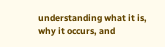understanding what it is, why it occurs, and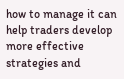how to manage it can help traders develop more effective strategies and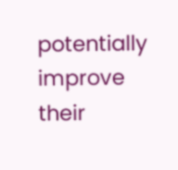potentially improve their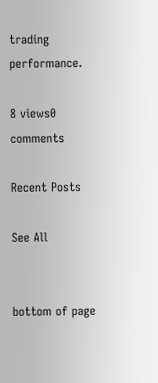trading performance.

8 views0 comments

Recent Posts

See All


bottom of page